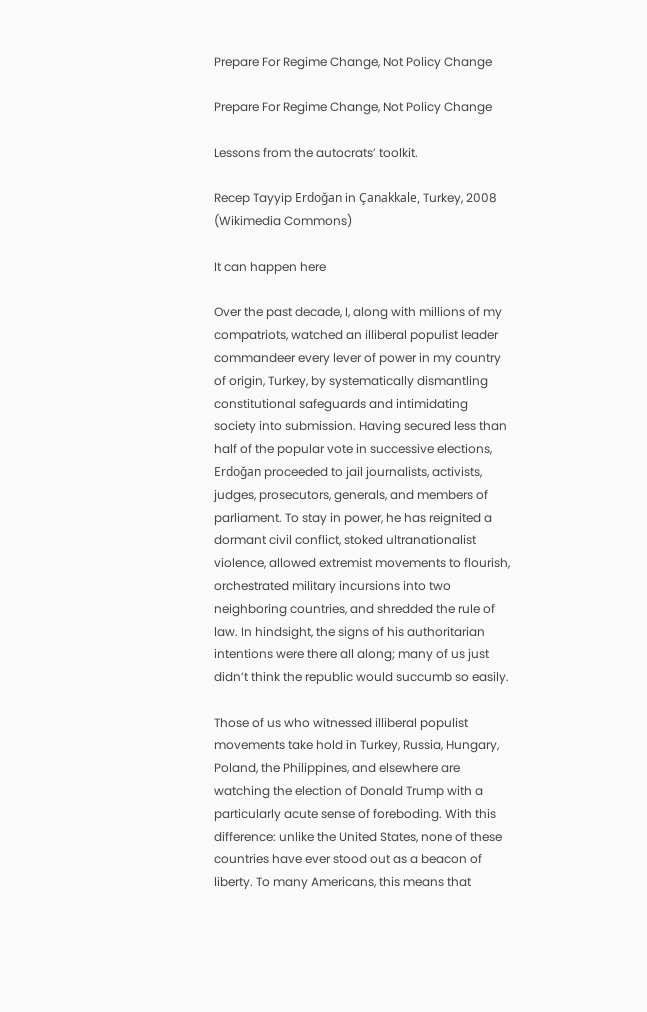Prepare For Regime Change, Not Policy Change

Prepare For Regime Change, Not Policy Change

Lessons from the autocrats’ toolkit.

Recep Tayyip Erdoğan in Çanakkale, Turkey, 2008 (Wikimedia Commons)

It can happen here

Over the past decade, I, along with millions of my compatriots, watched an illiberal populist leader commandeer every lever of power in my country of origin, Turkey, by systematically dismantling constitutional safeguards and intimidating society into submission. Having secured less than half of the popular vote in successive elections, Erdoğan proceeded to jail journalists, activists, judges, prosecutors, generals, and members of parliament. To stay in power, he has reignited a dormant civil conflict, stoked ultranationalist violence, allowed extremist movements to flourish, orchestrated military incursions into two neighboring countries, and shredded the rule of law. In hindsight, the signs of his authoritarian intentions were there all along; many of us just didn’t think the republic would succumb so easily.

Those of us who witnessed illiberal populist movements take hold in Turkey, Russia, Hungary, Poland, the Philippines, and elsewhere are watching the election of Donald Trump with a particularly acute sense of foreboding. With this difference: unlike the United States, none of these countries have ever stood out as a beacon of liberty. To many Americans, this means that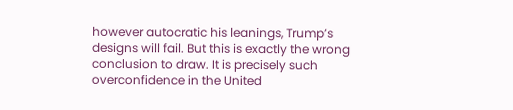however autocratic his leanings, Trump’s designs will fail. But this is exactly the wrong conclusion to draw. It is precisely such overconfidence in the United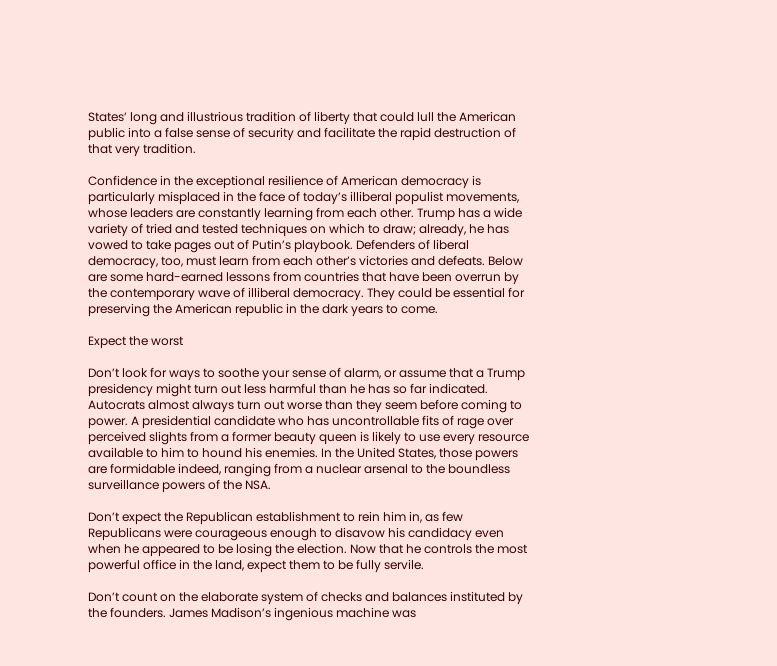States’ long and illustrious tradition of liberty that could lull the American public into a false sense of security and facilitate the rapid destruction of that very tradition.

Confidence in the exceptional resilience of American democracy is particularly misplaced in the face of today’s illiberal populist movements, whose leaders are constantly learning from each other. Trump has a wide variety of tried and tested techniques on which to draw; already, he has vowed to take pages out of Putin’s playbook. Defenders of liberal democracy, too, must learn from each other’s victories and defeats. Below are some hard-earned lessons from countries that have been overrun by the contemporary wave of illiberal democracy. They could be essential for preserving the American republic in the dark years to come.

Expect the worst

Don’t look for ways to soothe your sense of alarm, or assume that a Trump presidency might turn out less harmful than he has so far indicated. Autocrats almost always turn out worse than they seem before coming to power. A presidential candidate who has uncontrollable fits of rage over perceived slights from a former beauty queen is likely to use every resource available to him to hound his enemies. In the United States, those powers are formidable indeed, ranging from a nuclear arsenal to the boundless surveillance powers of the NSA.

Don’t expect the Republican establishment to rein him in, as few Republicans were courageous enough to disavow his candidacy even when he appeared to be losing the election. Now that he controls the most powerful office in the land, expect them to be fully servile.

Don’t count on the elaborate system of checks and balances instituted by the founders. James Madison’s ingenious machine was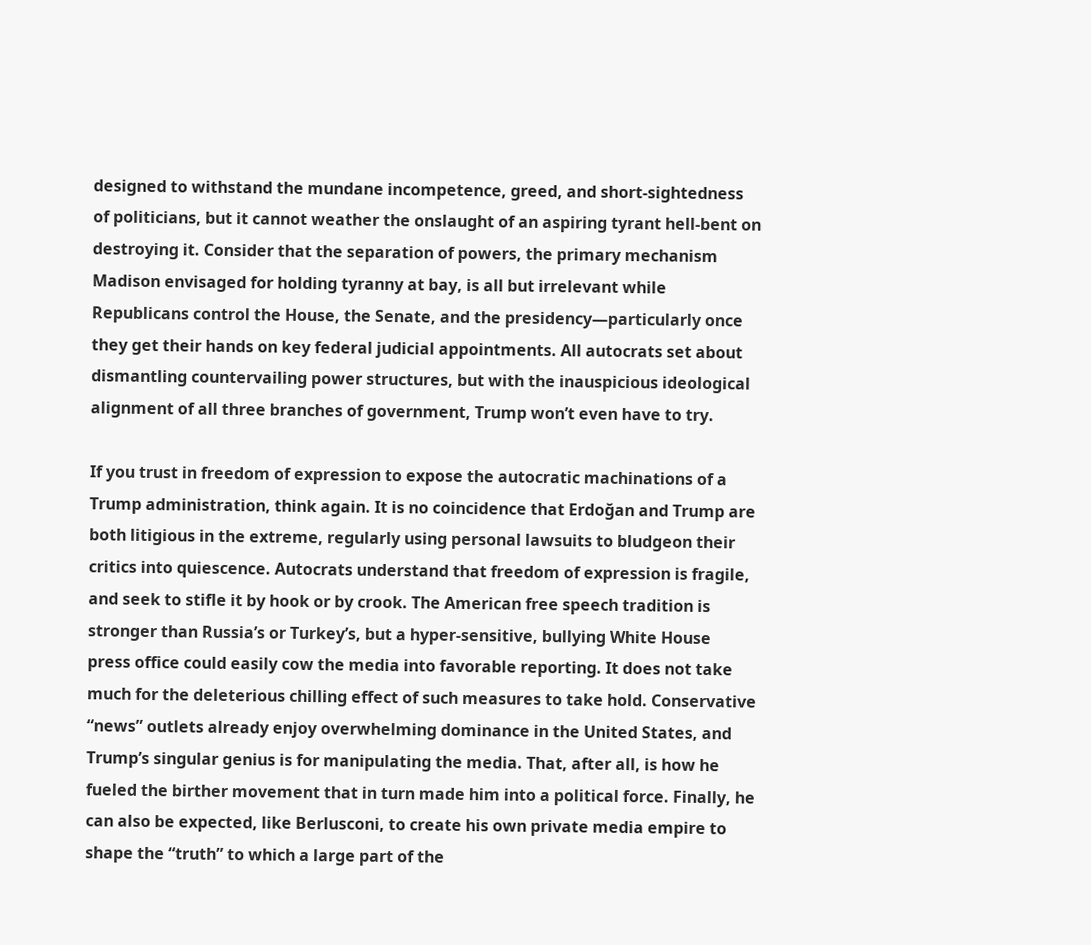designed to withstand the mundane incompetence, greed, and short-sightedness of politicians, but it cannot weather the onslaught of an aspiring tyrant hell-bent on destroying it. Consider that the separation of powers, the primary mechanism Madison envisaged for holding tyranny at bay, is all but irrelevant while Republicans control the House, the Senate, and the presidency—particularly once they get their hands on key federal judicial appointments. All autocrats set about dismantling countervailing power structures, but with the inauspicious ideological alignment of all three branches of government, Trump won’t even have to try.

If you trust in freedom of expression to expose the autocratic machinations of a Trump administration, think again. It is no coincidence that Erdoğan and Trump are both litigious in the extreme, regularly using personal lawsuits to bludgeon their critics into quiescence. Autocrats understand that freedom of expression is fragile, and seek to stifle it by hook or by crook. The American free speech tradition is stronger than Russia’s or Turkey’s, but a hyper-sensitive, bullying White House press office could easily cow the media into favorable reporting. It does not take much for the deleterious chilling effect of such measures to take hold. Conservative “news” outlets already enjoy overwhelming dominance in the United States, and Trump’s singular genius is for manipulating the media. That, after all, is how he fueled the birther movement that in turn made him into a political force. Finally, he can also be expected, like Berlusconi, to create his own private media empire to shape the “truth” to which a large part of the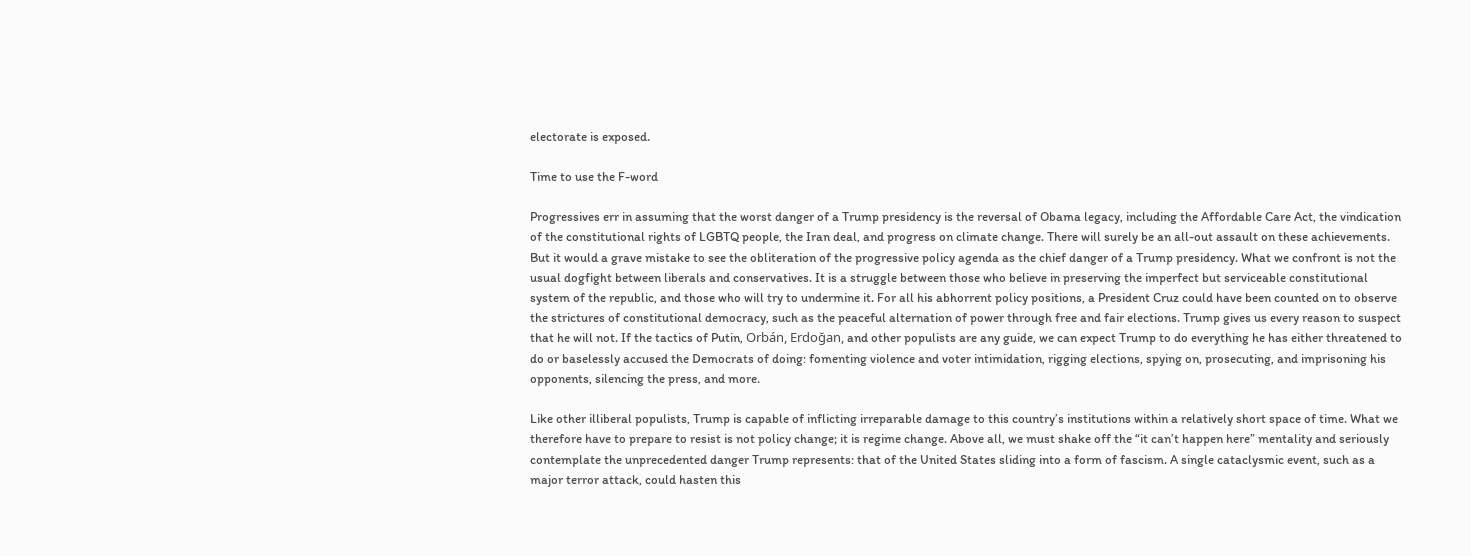electorate is exposed.

Time to use the F-word

Progressives err in assuming that the worst danger of a Trump presidency is the reversal of Obama legacy, including the Affordable Care Act, the vindication of the constitutional rights of LGBTQ people, the Iran deal, and progress on climate change. There will surely be an all-out assault on these achievements. But it would a grave mistake to see the obliteration of the progressive policy agenda as the chief danger of a Trump presidency. What we confront is not the usual dogfight between liberals and conservatives. It is a struggle between those who believe in preserving the imperfect but serviceable constitutional system of the republic, and those who will try to undermine it. For all his abhorrent policy positions, a President Cruz could have been counted on to observe the strictures of constitutional democracy, such as the peaceful alternation of power through free and fair elections. Trump gives us every reason to suspect that he will not. If the tactics of Putin, Orbán, Erdoğan, and other populists are any guide, we can expect Trump to do everything he has either threatened to do or baselessly accused the Democrats of doing: fomenting violence and voter intimidation, rigging elections, spying on, prosecuting, and imprisoning his opponents, silencing the press, and more.

Like other illiberal populists, Trump is capable of inflicting irreparable damage to this country’s institutions within a relatively short space of time. What we therefore have to prepare to resist is not policy change; it is regime change. Above all, we must shake off the “it can’t happen here” mentality and seriously contemplate the unprecedented danger Trump represents: that of the United States sliding into a form of fascism. A single cataclysmic event, such as a major terror attack, could hasten this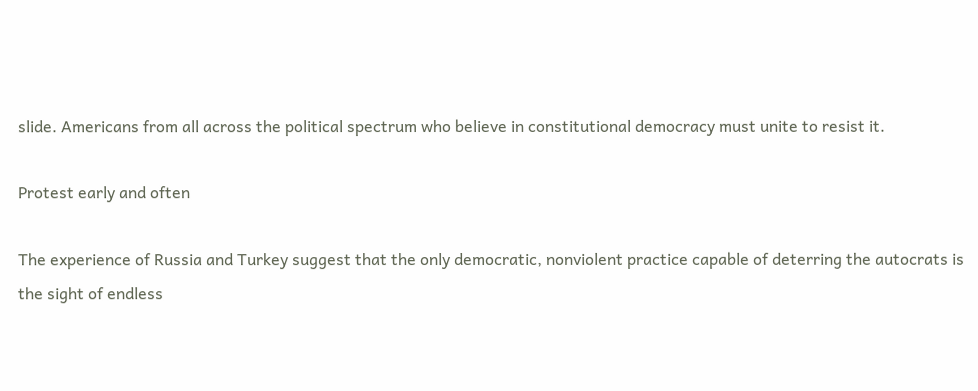slide. Americans from all across the political spectrum who believe in constitutional democracy must unite to resist it.

Protest early and often

The experience of Russia and Turkey suggest that the only democratic, nonviolent practice capable of deterring the autocrats is the sight of endless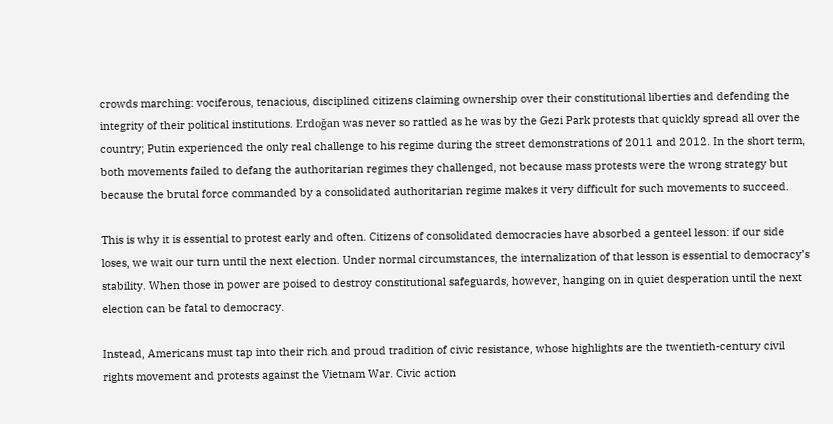crowds marching: vociferous, tenacious, disciplined citizens claiming ownership over their constitutional liberties and defending the integrity of their political institutions. Erdoğan was never so rattled as he was by the Gezi Park protests that quickly spread all over the country; Putin experienced the only real challenge to his regime during the street demonstrations of 2011 and 2012. In the short term, both movements failed to defang the authoritarian regimes they challenged, not because mass protests were the wrong strategy but because the brutal force commanded by a consolidated authoritarian regime makes it very difficult for such movements to succeed.

This is why it is essential to protest early and often. Citizens of consolidated democracies have absorbed a genteel lesson: if our side loses, we wait our turn until the next election. Under normal circumstances, the internalization of that lesson is essential to democracy’s stability. When those in power are poised to destroy constitutional safeguards, however, hanging on in quiet desperation until the next election can be fatal to democracy.

Instead, Americans must tap into their rich and proud tradition of civic resistance, whose highlights are the twentieth-century civil rights movement and protests against the Vietnam War. Civic action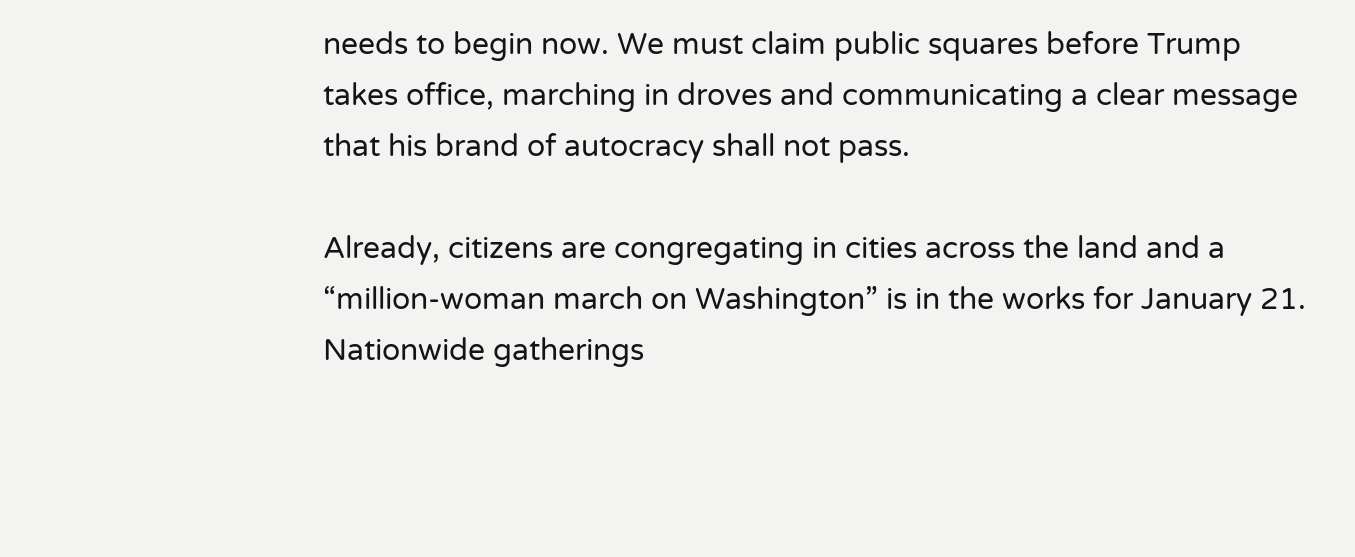needs to begin now. We must claim public squares before Trump takes office, marching in droves and communicating a clear message that his brand of autocracy shall not pass.

Already, citizens are congregating in cities across the land and a “million-woman march on Washington” is in the works for January 21. Nationwide gatherings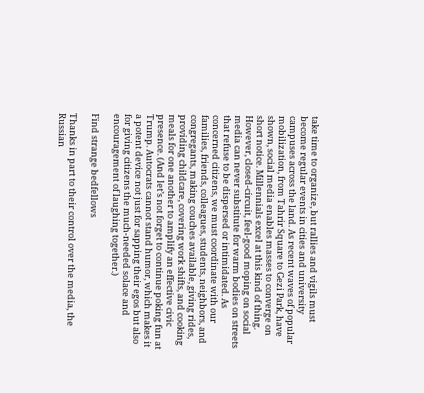take time to organize, but rallies and vigils must become regular events in cities and university campuses across the land. As recent waves of popular mobilization, from Tahrir Square to Gezi Park, have shown, social media enables masses to converge on short notice. Millennials excel at this kind of thing. However, closed-circuit, feel-good moping on social media can never substitute for warm bodies on streets that refuse to be dispersed or intimidated. As concerned citizens, we must coordinate with our families, friends, colleagues, students, neighbors, and congregants, making couches available, giving rides, providing childcare, covering work shifts, and cooking meals for one another to amplify an effective civic presence. (And let’s not forget to continue poking fun at Trump. Autocrats cannot stand humor, which makes it a potent device not just for sapping their egos but also for giving citizens the much-needed solace and encouragement of laughing together.)

Find strange bedfellows

Thanks in part to their control over the media, the Russian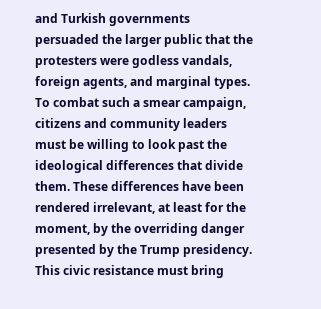and Turkish governments persuaded the larger public that the protesters were godless vandals, foreign agents, and marginal types. To combat such a smear campaign, citizens and community leaders must be willing to look past the ideological differences that divide them. These differences have been rendered irrelevant, at least for the moment, by the overriding danger presented by the Trump presidency. This civic resistance must bring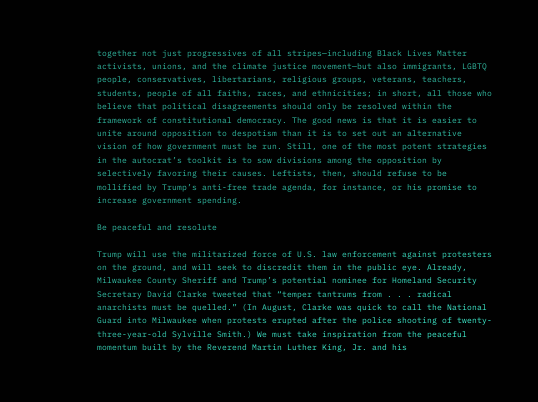together not just progressives of all stripes—including Black Lives Matter activists, unions, and the climate justice movement—but also immigrants, LGBTQ people, conservatives, libertarians, religious groups, veterans, teachers, students, people of all faiths, races, and ethnicities; in short, all those who believe that political disagreements should only be resolved within the framework of constitutional democracy. The good news is that it is easier to unite around opposition to despotism than it is to set out an alternative vision of how government must be run. Still, one of the most potent strategies in the autocrat’s toolkit is to sow divisions among the opposition by selectively favoring their causes. Leftists, then, should refuse to be mollified by Trump’s anti-free trade agenda, for instance, or his promise to increase government spending.

Be peaceful and resolute

Trump will use the militarized force of U.S. law enforcement against protesters on the ground, and will seek to discredit them in the public eye. Already, Milwaukee County Sheriff and Trump’s potential nominee for Homeland Security Secretary David Clarke tweeted that “temper tantrums from . . . radical anarchists must be quelled.” (In August, Clarke was quick to call the National Guard into Milwaukee when protests erupted after the police shooting of twenty-three-year-old Sylville Smith.) We must take inspiration from the peaceful momentum built by the Reverend Martin Luther King, Jr. and his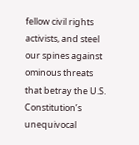fellow civil rights activists, and steel our spines against ominous threats that betray the U.S. Constitution’s unequivocal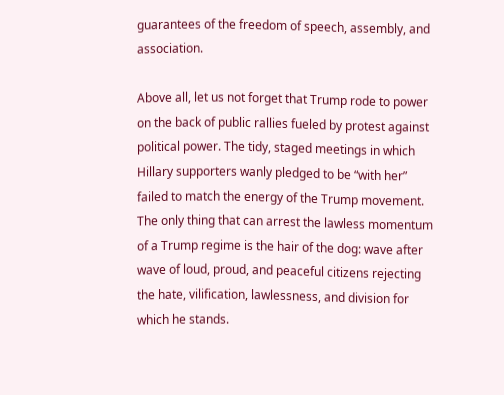guarantees of the freedom of speech, assembly, and association.

Above all, let us not forget that Trump rode to power on the back of public rallies fueled by protest against political power. The tidy, staged meetings in which Hillary supporters wanly pledged to be “with her” failed to match the energy of the Trump movement. The only thing that can arrest the lawless momentum of a Trump regime is the hair of the dog: wave after wave of loud, proud, and peaceful citizens rejecting the hate, vilification, lawlessness, and division for which he stands.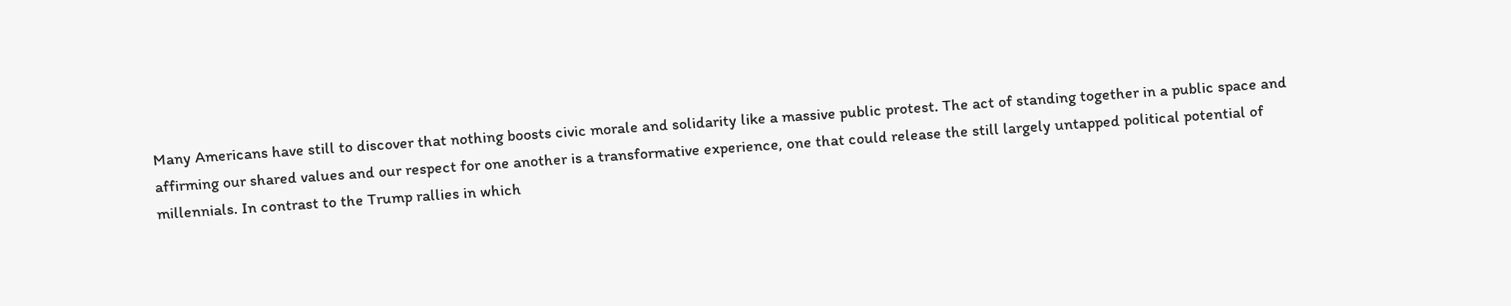Many Americans have still to discover that nothing boosts civic morale and solidarity like a massive public protest. The act of standing together in a public space and affirming our shared values and our respect for one another is a transformative experience, one that could release the still largely untapped political potential of millennials. In contrast to the Trump rallies in which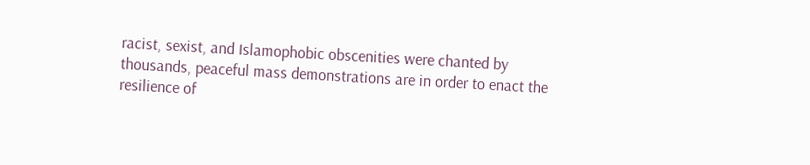racist, sexist, and Islamophobic obscenities were chanted by thousands, peaceful mass demonstrations are in order to enact the resilience of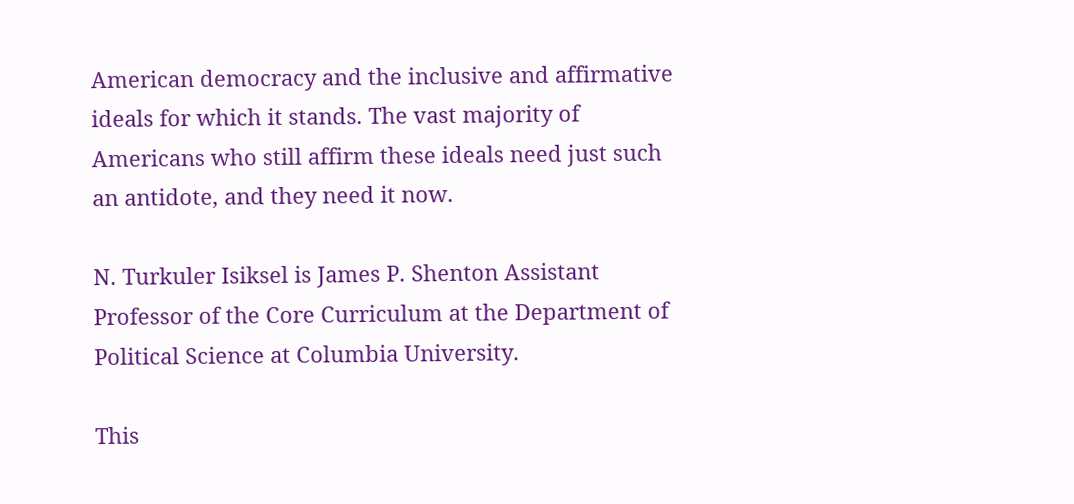American democracy and the inclusive and affirmative ideals for which it stands. The vast majority of Americans who still affirm these ideals need just such an antidote, and they need it now.

N. Turkuler Isiksel is James P. Shenton Assistant Professor of the Core Curriculum at the Department of Political Science at Columbia University.

This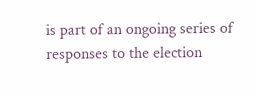is part of an ongoing series of responses to the election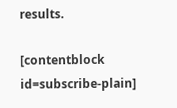results.

[contentblock id=subscribe-plain]